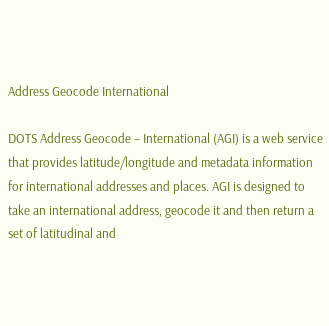Address Geocode International

DOTS Address Geocode – International (AGI) is a web service that provides latitude/longitude and metadata information for international addresses and places. AGI is designed to take an international address, geocode it and then return a set of latitudinal and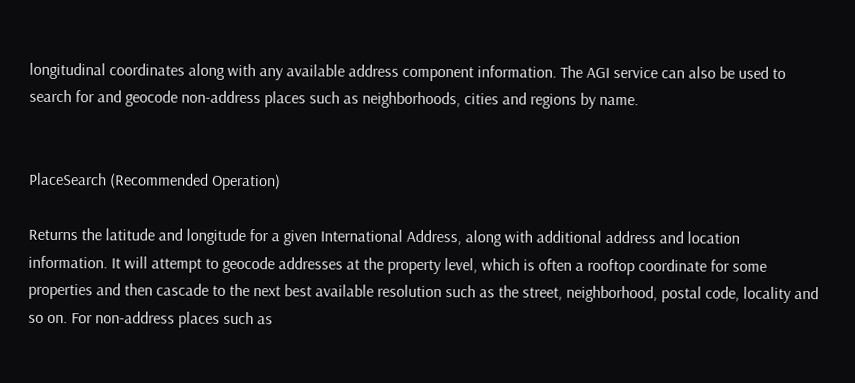longitudinal coordinates along with any available address component information. The AGI service can also be used to search for and geocode non-address places such as neighborhoods, cities and regions by name.


PlaceSearch (Recommended Operation)

Returns the latitude and longitude for a given International Address, along with additional address and location information. It will attempt to geocode addresses at the property level, which is often a rooftop coordinate for some properties and then cascade to the next best available resolution such as the street, neighborhood, postal code, locality and so on. For non-address places such as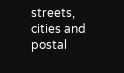streets, cities and postal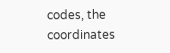codes, the coordinates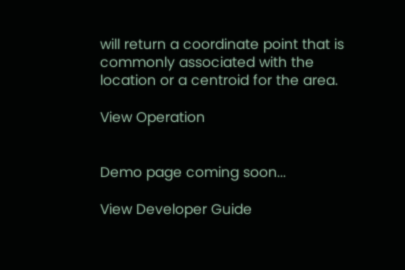will return a coordinate point that is commonly associated with the location or a centroid for the area.

View Operation


Demo page coming soon...

View Developer Guide